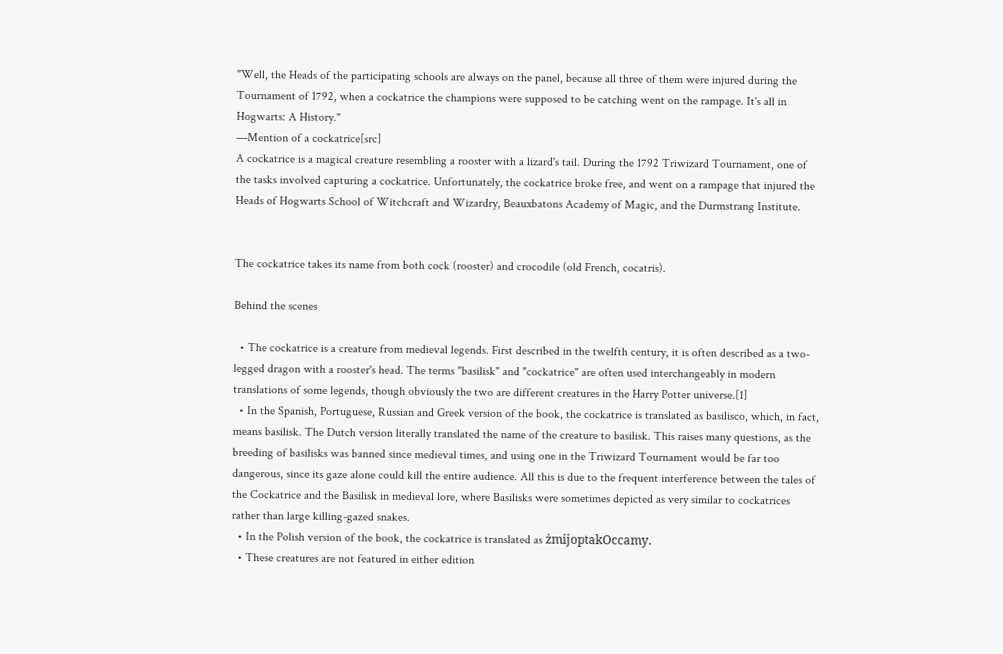"Well, the Heads of the participating schools are always on the panel, because all three of them were injured during the Tournament of 1792, when a cockatrice the champions were supposed to be catching went on the rampage. It's all in Hogwarts: A History."
—Mention of a cockatrice[src]
A cockatrice is a magical creature resembling a rooster with a lizard's tail. During the 1792 Triwizard Tournament, one of the tasks involved capturing a cockatrice. Unfortunately, the cockatrice broke free, and went on a rampage that injured the Heads of Hogwarts School of Witchcraft and Wizardry, Beauxbatons Academy of Magic, and the Durmstrang Institute.


The cockatrice takes its name from both cock (rooster) and crocodile (old French, cocatris).

Behind the scenes

  • The cockatrice is a creature from medieval legends. First described in the twelfth century, it is often described as a two-legged dragon with a rooster's head. The terms "basilisk" and "cockatrice" are often used interchangeably in modern translations of some legends, though obviously the two are different creatures in the Harry Potter universe.[1]
  • In the Spanish, Portuguese, Russian and Greek version of the book, the cockatrice is translated as basilisco, which, in fact, means basilisk. The Dutch version literally translated the name of the creature to basilisk. This raises many questions, as the breeding of basilisks was banned since medieval times, and using one in the Triwizard Tournament would be far too dangerous, since its gaze alone could kill the entire audience. All this is due to the frequent interference between the tales of the Cockatrice and the Basilisk in medieval lore, where Basilisks were sometimes depicted as very similar to cockatrices rather than large killing-gazed snakes.
  • In the Polish version of the book, the cockatrice is translated as żmijoptakOccamy.
  • These creatures are not featured in either edition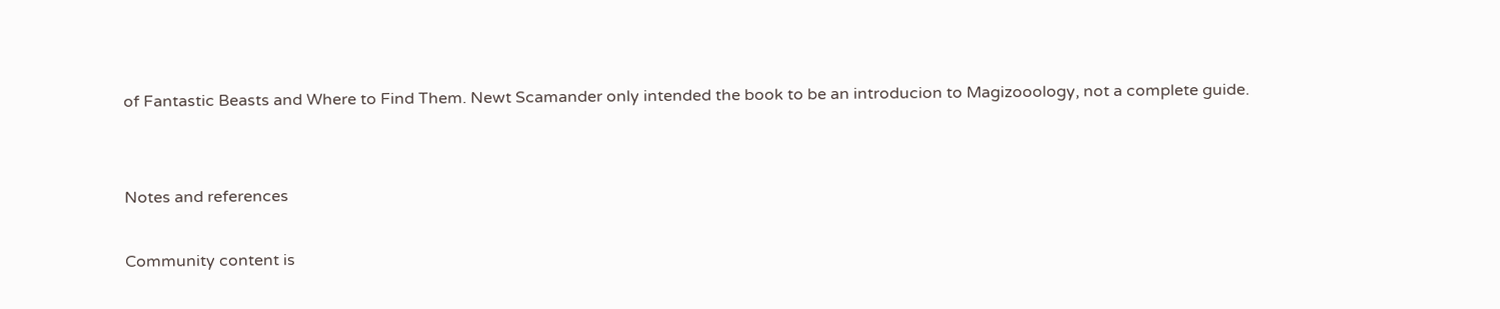of Fantastic Beasts and Where to Find Them. Newt Scamander only intended the book to be an introducion to Magizooology, not a complete guide.


Notes and references

Community content is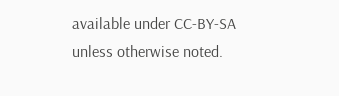available under CC-BY-SA unless otherwise noted.